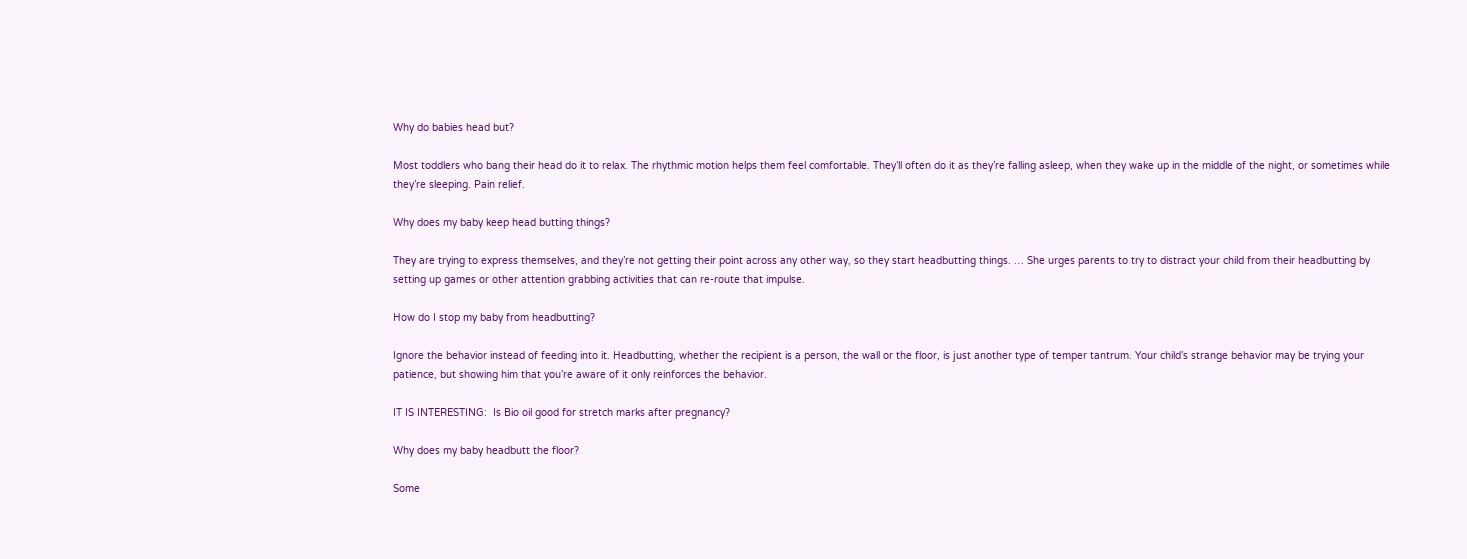Why do babies head but?

Most toddlers who bang their head do it to relax. The rhythmic motion helps them feel comfortable. They’ll often do it as they’re falling asleep, when they wake up in the middle of the night, or sometimes while they’re sleeping. Pain relief.

Why does my baby keep head butting things?

They are trying to express themselves, and they’re not getting their point across any other way, so they start headbutting things. … She urges parents to try to distract your child from their headbutting by setting up games or other attention grabbing activities that can re-route that impulse.

How do I stop my baby from headbutting?

Ignore the behavior instead of feeding into it. Headbutting, whether the recipient is a person, the wall or the floor, is just another type of temper tantrum. Your child’s strange behavior may be trying your patience, but showing him that you’re aware of it only reinforces the behavior.

IT IS INTERESTING:  Is Bio oil good for stretch marks after pregnancy?

Why does my baby headbutt the floor?

Some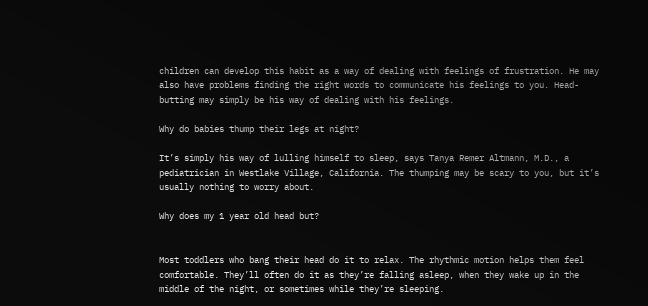children can develop this habit as a way of dealing with feelings of frustration. He may also have problems finding the right words to communicate his feelings to you. Head-butting may simply be his way of dealing with his feelings.

Why do babies thump their legs at night?

It’s simply his way of lulling himself to sleep, says Tanya Remer Altmann, M.D., a pediatrician in Westlake Village, California. The thumping may be scary to you, but it’s usually nothing to worry about.

Why does my 1 year old head but?


Most toddlers who bang their head do it to relax. The rhythmic motion helps them feel comfortable. They’ll often do it as they’re falling asleep, when they wake up in the middle of the night, or sometimes while they’re sleeping.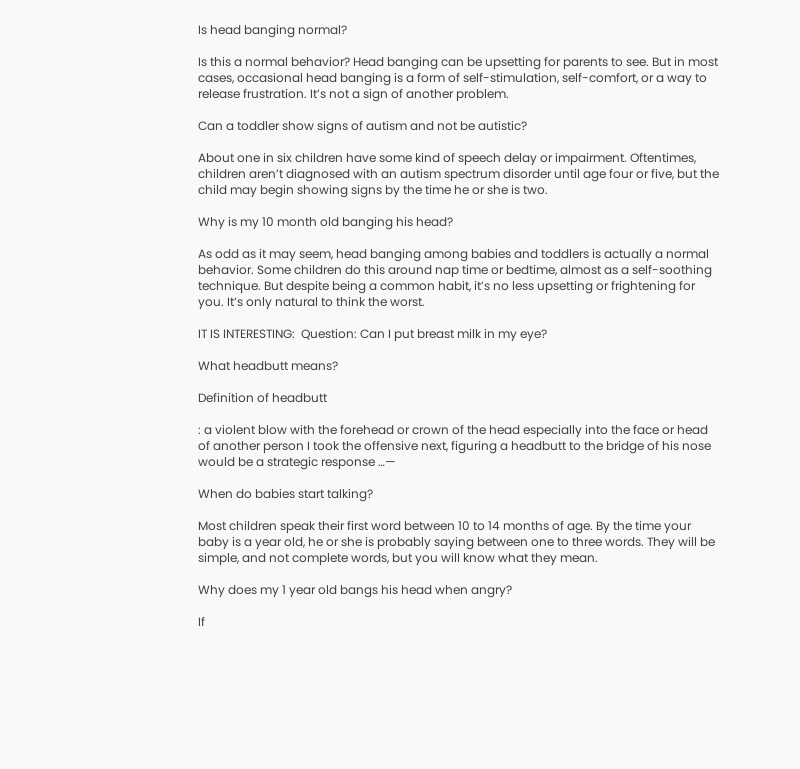Is head banging normal?

Is this a normal behavior? Head banging can be upsetting for parents to see. But in most cases, occasional head banging is a form of self-stimulation, self-comfort, or a way to release frustration. It’s not a sign of another problem.

Can a toddler show signs of autism and not be autistic?

About one in six children have some kind of speech delay or impairment. Oftentimes, children aren’t diagnosed with an autism spectrum disorder until age four or five, but the child may begin showing signs by the time he or she is two.

Why is my 10 month old banging his head?

As odd as it may seem, head banging among babies and toddlers is actually a normal behavior. Some children do this around nap time or bedtime, almost as a self-soothing technique. But despite being a common habit, it’s no less upsetting or frightening for you. It’s only natural to think the worst.

IT IS INTERESTING:  Question: Can I put breast milk in my eye?

What headbutt means?

Definition of headbutt

: a violent blow with the forehead or crown of the head especially into the face or head of another person I took the offensive next, figuring a headbutt to the bridge of his nose would be a strategic response …—

When do babies start talking?

Most children speak their first word between 10 to 14 months of age. By the time your baby is a year old, he or she is probably saying between one to three words. They will be simple, and not complete words, but you will know what they mean.

Why does my 1 year old bangs his head when angry?

If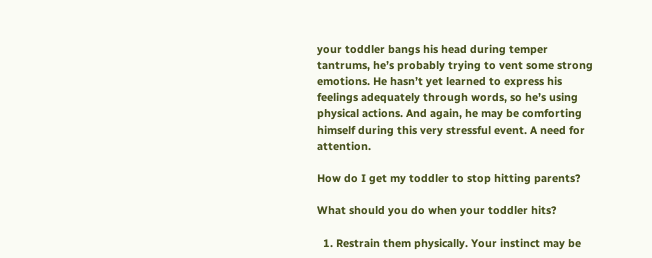your toddler bangs his head during temper tantrums, he’s probably trying to vent some strong emotions. He hasn’t yet learned to express his feelings adequately through words, so he’s using physical actions. And again, he may be comforting himself during this very stressful event. A need for attention.

How do I get my toddler to stop hitting parents?

What should you do when your toddler hits?

  1. Restrain them physically. Your instinct may be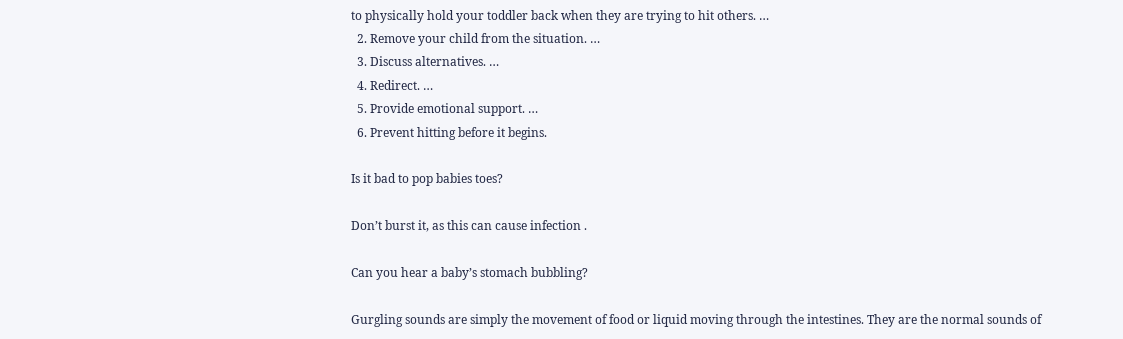to physically hold your toddler back when they are trying to hit others. …
  2. Remove your child from the situation. …
  3. Discuss alternatives. …
  4. Redirect. …
  5. Provide emotional support. …
  6. Prevent hitting before it begins.

Is it bad to pop babies toes?

Don’t burst it, as this can cause infection .

Can you hear a baby’s stomach bubbling?

Gurgling sounds are simply the movement of food or liquid moving through the intestines. They are the normal sounds of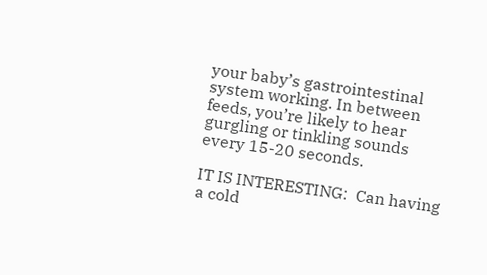your baby’s gastrointestinal system working. In between feeds, you’re likely to hear gurgling or tinkling sounds every 15-20 seconds.

IT IS INTERESTING:  Can having a cold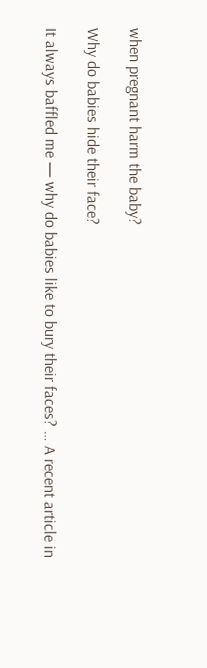when pregnant harm the baby?

Why do babies hide their face?

It always baffled me — why do babies like to bury their faces? … A recent article in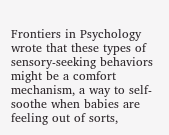Frontiers in Psychology wrote that these types of sensory-seeking behaviors might be a comfort mechanism, a way to self-soothe when babies are feeling out of sorts,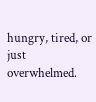hungry, tired, or just overwhelmed.